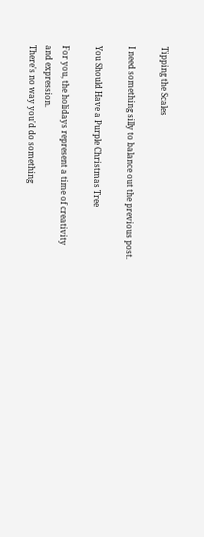Tipping the Scales

I need something silly to balance out the previous post.

You Should Have a Purple Christmas Tree

For you, the holidays represent a time of creativity and expression.
There's no way you'd do something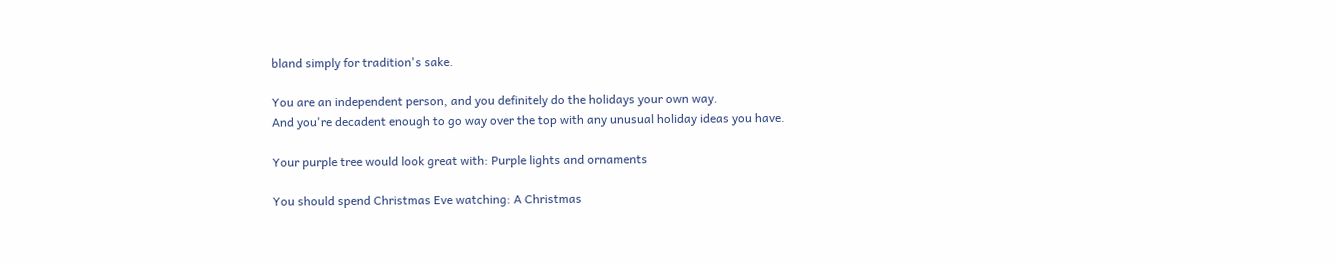bland simply for tradition's sake.

You are an independent person, and you definitely do the holidays your own way.
And you're decadent enough to go way over the top with any unusual holiday ideas you have.

Your purple tree would look great with: Purple lights and ornaments

You should spend Christmas Eve watching: A Christmas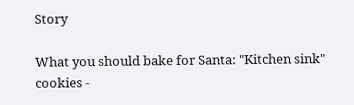Story

What you should bake for Santa: "Kitchen sink" cookies -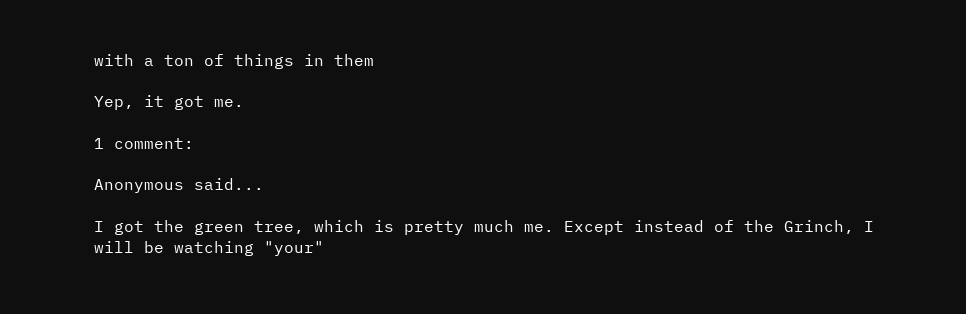with a ton of things in them

Yep, it got me.

1 comment:

Anonymous said...

I got the green tree, which is pretty much me. Except instead of the Grinch, I will be watching "your"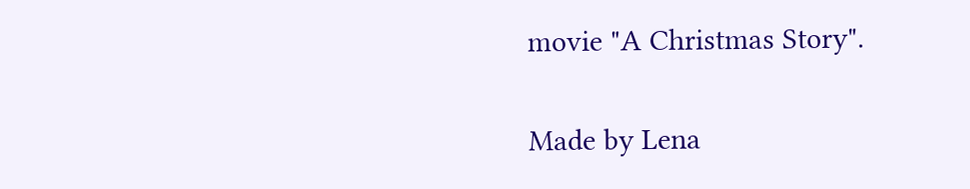movie "A Christmas Story".


Made by Lena